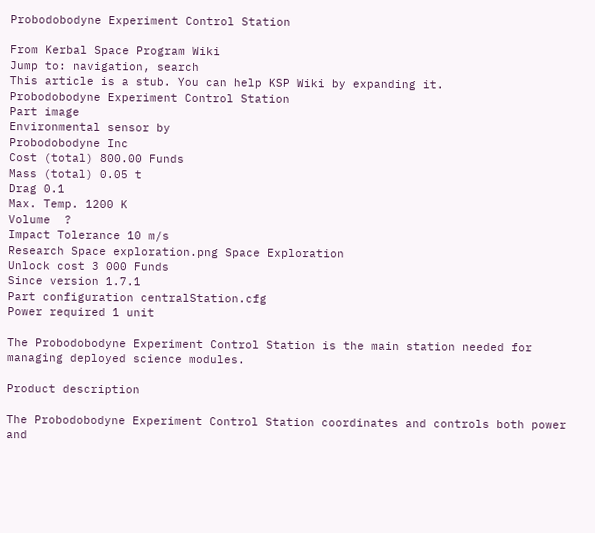Probodobodyne Experiment Control Station

From Kerbal Space Program Wiki
Jump to: navigation, search
This article is a stub. You can help KSP Wiki by expanding it.
Probodobodyne Experiment Control Station
Part image
Environmental sensor by
Probodobodyne Inc
Cost (total) 800.00 Funds
Mass (total) 0.05 t
Drag 0.1
Max. Temp. 1200 K
Volume  ?
Impact Tolerance 10 m/s
Research Space exploration.png Space Exploration
Unlock cost 3 000 Funds
Since version 1.7.1
Part configuration centralStation.cfg
Power required 1 unit

The Probodobodyne Experiment Control Station is the main station needed for managing deployed science modules.

Product description

The Probodobodyne Experiment Control Station coordinates and controls both power and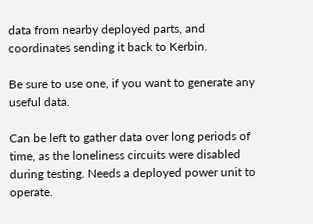data from nearby deployed parts, and coordinates sending it back to Kerbin.

Be sure to use one, if you want to generate any useful data.

Can be left to gather data over long periods of time, as the loneliness circuits were disabled during testing. Needs a deployed power unit to operate.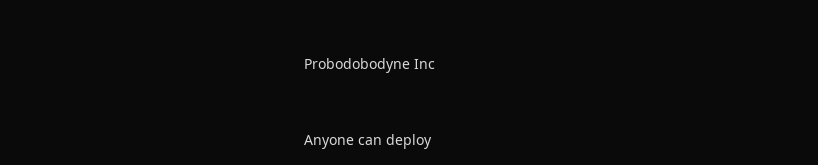Probodobodyne Inc


Anyone can deploy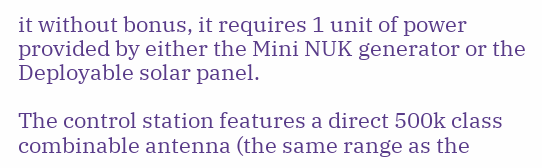it without bonus, it requires 1 unit of power provided by either the Mini NUK generator or the Deployable solar panel.

The control station features a direct 500k class combinable antenna (the same range as the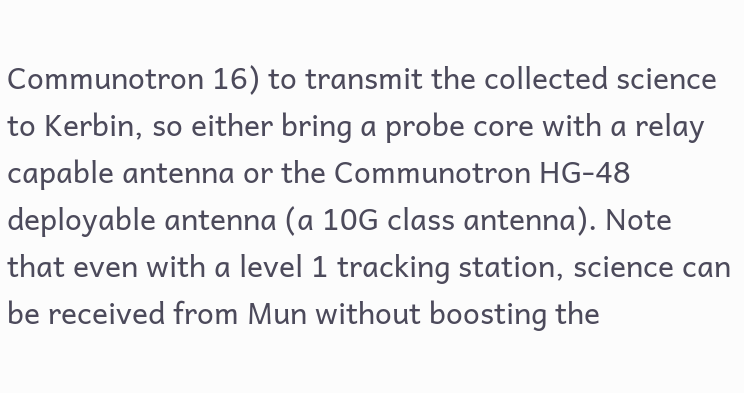Communotron 16) to transmit the collected science to Kerbin, so either bring a probe core with a relay capable antenna or the Communotron HG-48 deployable antenna (a 10G class antenna). Note that even with a level 1 tracking station, science can be received from Mun without boosting the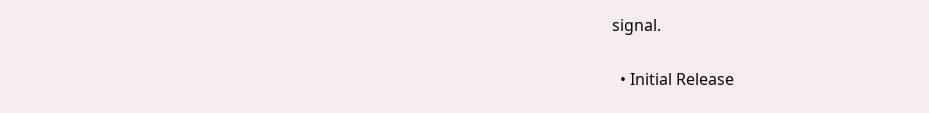signal.


  • Initial Release